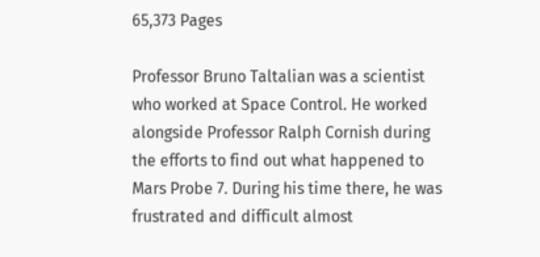65,373 Pages

Professor Bruno Taltalian was a scientist who worked at Space Control. He worked alongside Professor Ralph Cornish during the efforts to find out what happened to Mars Probe 7. During his time there, he was frustrated and difficult almost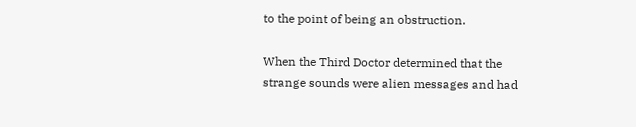to the point of being an obstruction.

When the Third Doctor determined that the strange sounds were alien messages and had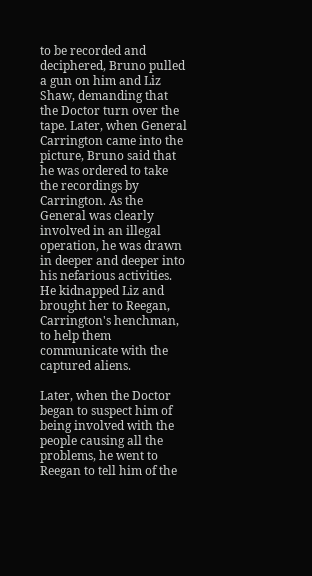to be recorded and deciphered, Bruno pulled a gun on him and Liz Shaw, demanding that the Doctor turn over the tape. Later, when General Carrington came into the picture, Bruno said that he was ordered to take the recordings by Carrington. As the General was clearly involved in an illegal operation, he was drawn in deeper and deeper into his nefarious activities. He kidnapped Liz and brought her to Reegan, Carrington's henchman, to help them communicate with the captured aliens.

Later, when the Doctor began to suspect him of being involved with the people causing all the problems, he went to Reegan to tell him of the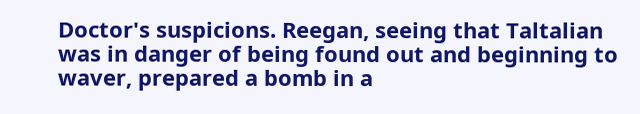Doctor's suspicions. Reegan, seeing that Taltalian was in danger of being found out and beginning to waver, prepared a bomb in a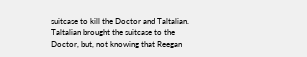suitcase to kill the Doctor and Taltalian. Taltalian brought the suitcase to the Doctor, but, not knowing that Reegan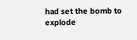had set the bomb to explode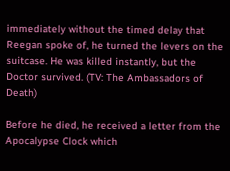immediately without the timed delay that Reegan spoke of, he turned the levers on the suitcase. He was killed instantly, but the Doctor survived. (TV: The Ambassadors of Death)

Before he died, he received a letter from the Apocalypse Clock which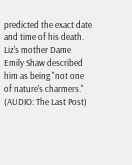predicted the exact date and time of his death. Liz's mother Dame Emily Shaw described him as being "not one of nature's charmers." (AUDIO: The Last Post)